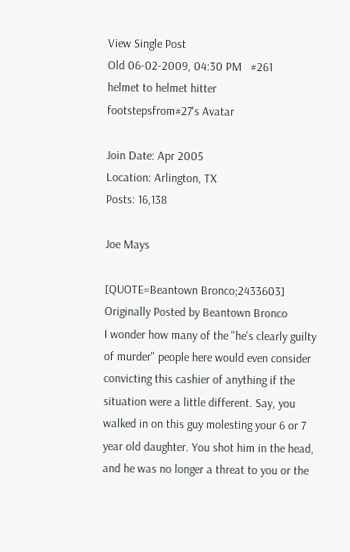View Single Post
Old 06-02-2009, 04:30 PM   #261
helmet to helmet hitter
footstepsfrom#27's Avatar

Join Date: Apr 2005
Location: Arlington, TX
Posts: 16,138

Joe Mays

[QUOTE=Beantown Bronco;2433603]
Originally Posted by Beantown Bronco
I wonder how many of the "he's clearly guilty of murder" people here would even consider convicting this cashier of anything if the situation were a little different. Say, you walked in on this guy molesting your 6 or 7 year old daughter. You shot him in the head, and he was no longer a threat to you or the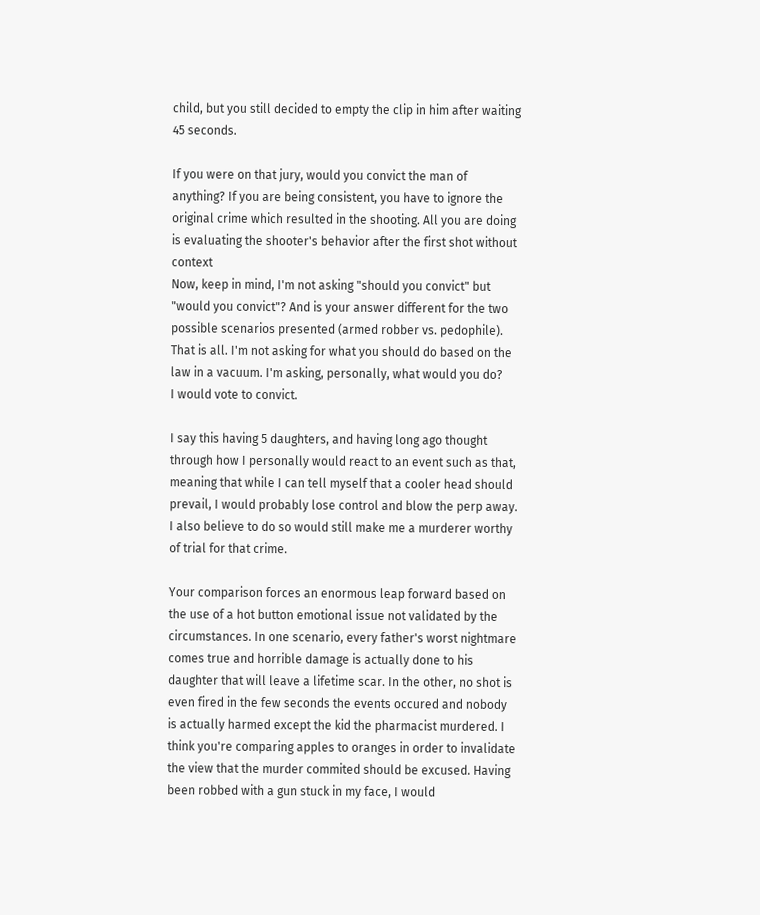child, but you still decided to empty the clip in him after waiting 45 seconds.

If you were on that jury, would you convict the man of anything? If you are being consistent, you have to ignore the original crime which resulted in the shooting. All you are doing is evaluating the shooter's behavior after the first shot without context
Now, keep in mind, I'm not asking "should you convict" but "would you convict"? And is your answer different for the two possible scenarios presented (armed robber vs. pedophile). That is all. I'm not asking for what you should do based on the law in a vacuum. I'm asking, personally, what would you do?
I would vote to convict.

I say this having 5 daughters, and having long ago thought through how I personally would react to an event such as that, meaning that while I can tell myself that a cooler head should prevail, I would probably lose control and blow the perp away. I also believe to do so would still make me a murderer worthy of trial for that crime.

Your comparison forces an enormous leap forward based on the use of a hot button emotional issue not validated by the circumstances. In one scenario, every father's worst nightmare comes true and horrible damage is actually done to his daughter that will leave a lifetime scar. In the other, no shot is even fired in the few seconds the events occured and nobody is actually harmed except the kid the pharmacist murdered. I think you're comparing apples to oranges in order to invalidate the view that the murder commited should be excused. Having been robbed with a gun stuck in my face, I would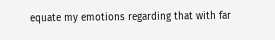equate my emotions regarding that with far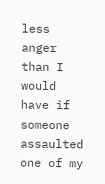less anger than I would have if someone assaulted one of my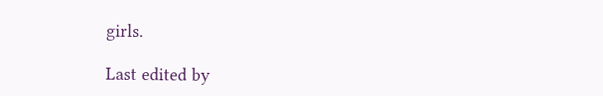girls.

Last edited by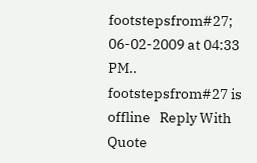footstepsfrom#27; 06-02-2009 at 04:33 PM..
footstepsfrom#27 is offline   Reply With Quote